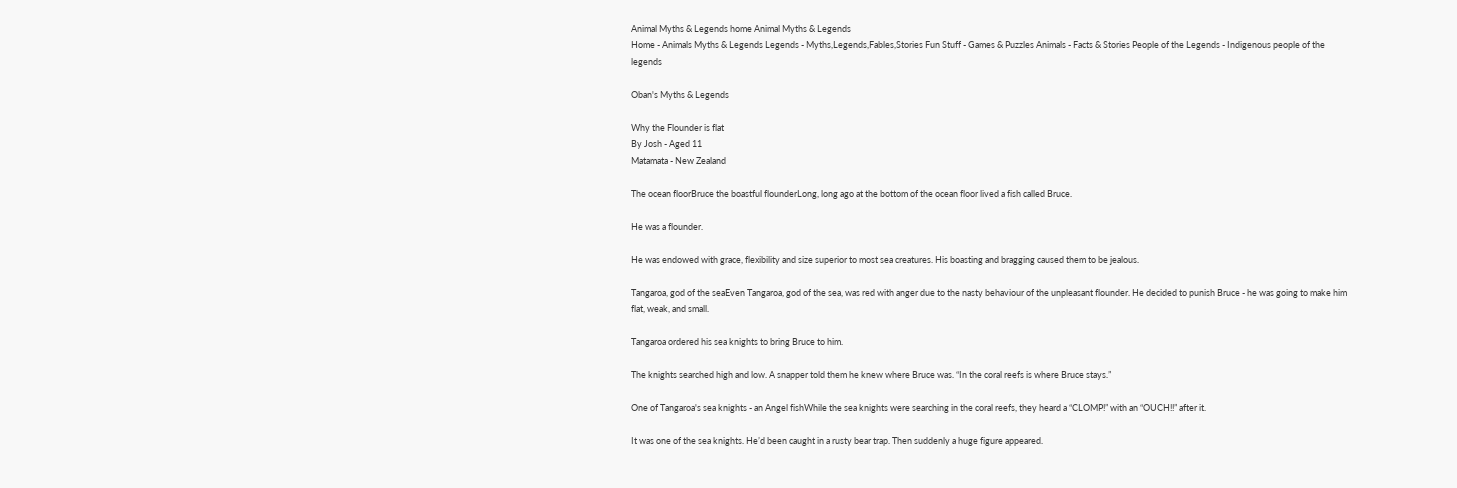Animal Myths & Legends home Animal Myths & Legends
Home - Animals Myths & Legends Legends - Myths,Legends,Fables,Stories Fun Stuff - Games & Puzzles Animals - Facts & Stories People of the Legends - Indigenous people of the legends

Oban's Myths & Legends

Why the Flounder is flat
By Josh - Aged 11
Matamata - New Zealand

The ocean floorBruce the boastful flounderLong, long ago at the bottom of the ocean floor lived a fish called Bruce.

He was a flounder.

He was endowed with grace, flexibility and size superior to most sea creatures. His boasting and bragging caused them to be jealous.

Tangaroa, god of the seaEven Tangaroa, god of the sea, was red with anger due to the nasty behaviour of the unpleasant flounder. He decided to punish Bruce - he was going to make him flat, weak, and small.

Tangaroa ordered his sea knights to bring Bruce to him.

The knights searched high and low. A snapper told them he knew where Bruce was. “In the coral reefs is where Bruce stays.”

One of Tangaroa's sea knights - an Angel fishWhile the sea knights were searching in the coral reefs, they heard a “CLOMP!” with an “OUCH!!” after it.

It was one of the sea knights. He’d been caught in a rusty bear trap. Then suddenly a huge figure appeared.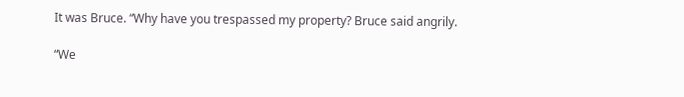It was Bruce. “Why have you trespassed my property? Bruce said angrily.

“We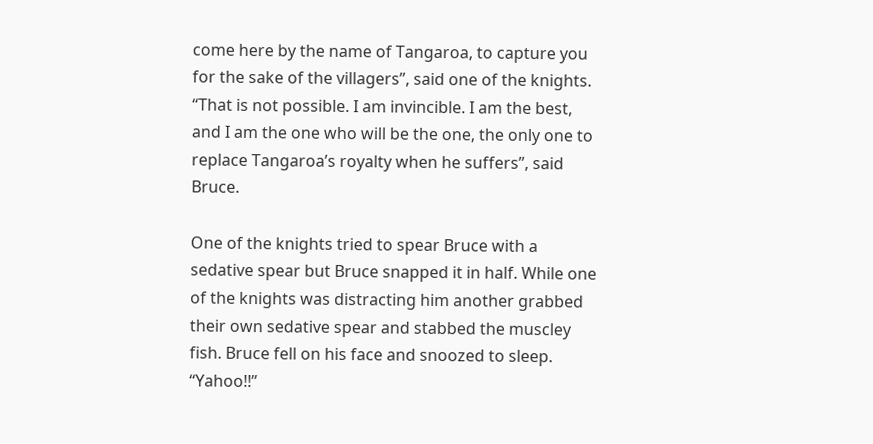come here by the name of Tangaroa, to capture you for the sake of the villagers”, said one of the knights. “That is not possible. I am invincible. I am the best, and I am the one who will be the one, the only one to replace Tangaroa’s royalty when he suffers”, said Bruce.

One of the knights tried to spear Bruce with a sedative spear but Bruce snapped it in half. While one of the knights was distracting him another grabbed their own sedative spear and stabbed the muscley fish. Bruce fell on his face and snoozed to sleep. “Yahoo!!”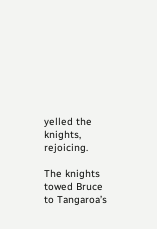yelled the knights, rejoicing.

The knights towed Bruce to Tangaroa’s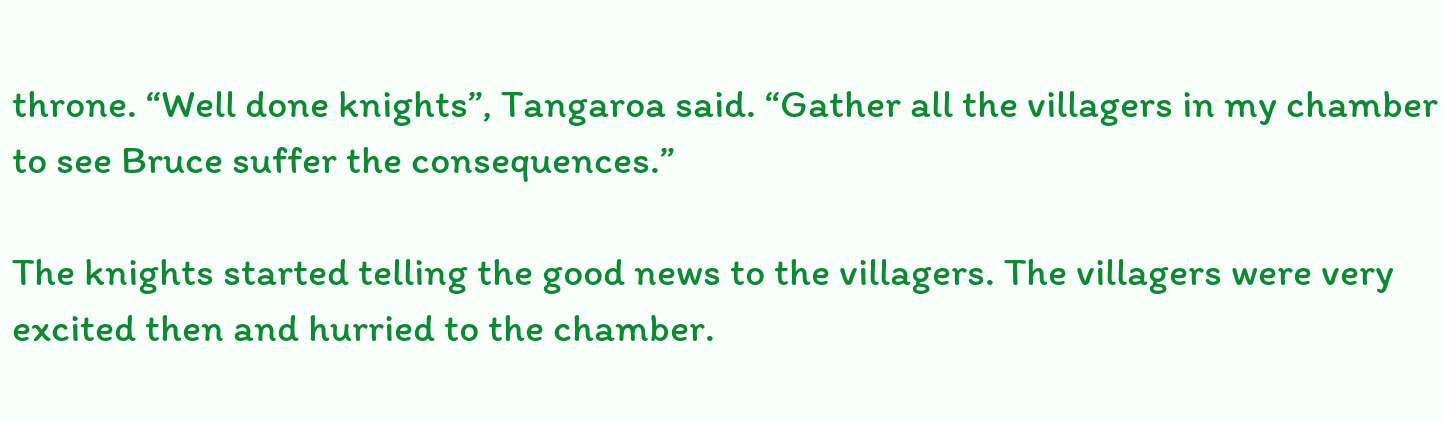throne. “Well done knights”, Tangaroa said. “Gather all the villagers in my chamber to see Bruce suffer the consequences.”

The knights started telling the good news to the villagers. The villagers were very excited then and hurried to the chamber.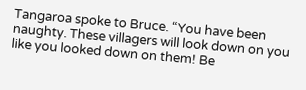Tangaroa spoke to Bruce. “You have been naughty. These villagers will look down on you like you looked down on them! Be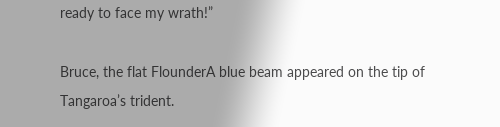ready to face my wrath!”

Bruce, the flat FlounderA blue beam appeared on the tip of Tangaroa’s trident.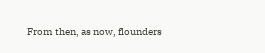From then, as now, flounders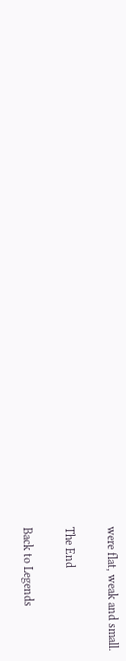were flat, weak and small.

The End

Back to Legends